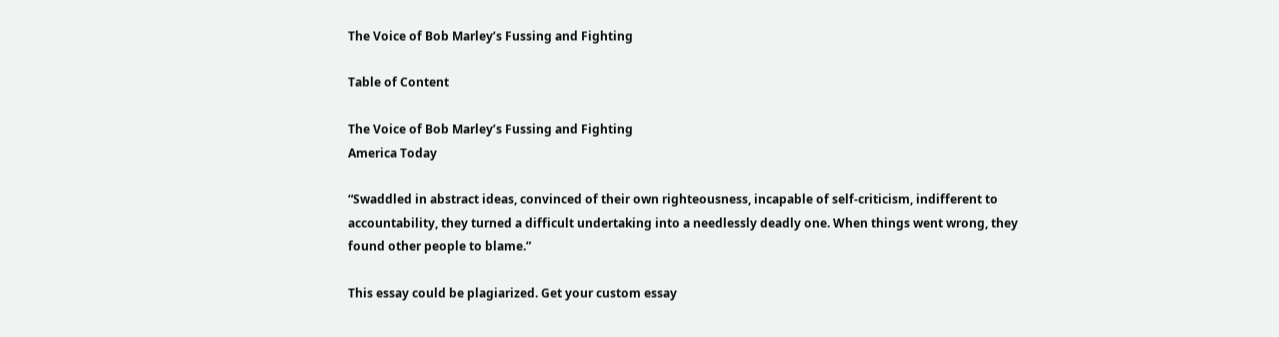The Voice of Bob Marley’s Fussing and Fighting

Table of Content

The Voice of Bob Marley’s Fussing and Fighting
America Today

“Swaddled in abstract ideas, convinced of their own righteousness, incapable of self-criticism, indifferent to accountability, they turned a difficult undertaking into a needlessly deadly one. When things went wrong, they found other people to blame.”

This essay could be plagiarized. Get your custom essay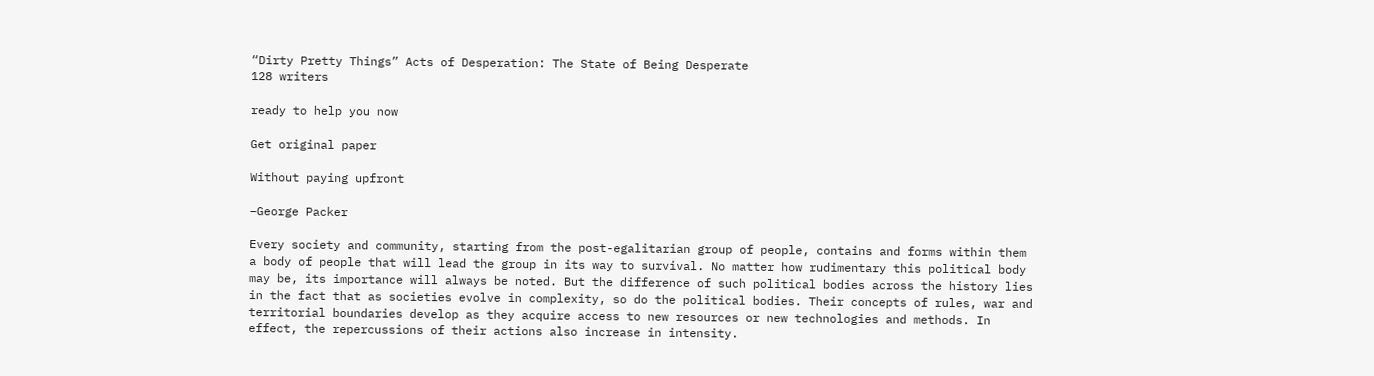“Dirty Pretty Things” Acts of Desperation: The State of Being Desperate
128 writers

ready to help you now

Get original paper

Without paying upfront

–George Packer

Every society and community, starting from the post-egalitarian group of people, contains and forms within them a body of people that will lead the group in its way to survival. No matter how rudimentary this political body may be, its importance will always be noted. But the difference of such political bodies across the history lies in the fact that as societies evolve in complexity, so do the political bodies. Their concepts of rules, war and territorial boundaries develop as they acquire access to new resources or new technologies and methods. In effect, the repercussions of their actions also increase in intensity.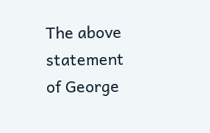The above statement of George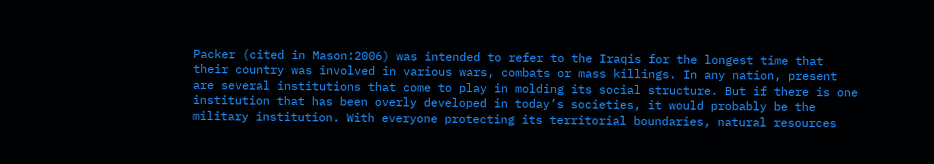Packer (cited in Mason:2006) was intended to refer to the Iraqis for the longest time that their country was involved in various wars, combats or mass killings. In any nation, present are several institutions that come to play in molding its social structure. But if there is one institution that has been overly developed in today’s societies, it would probably be the military institution. With everyone protecting its territorial boundaries, natural resources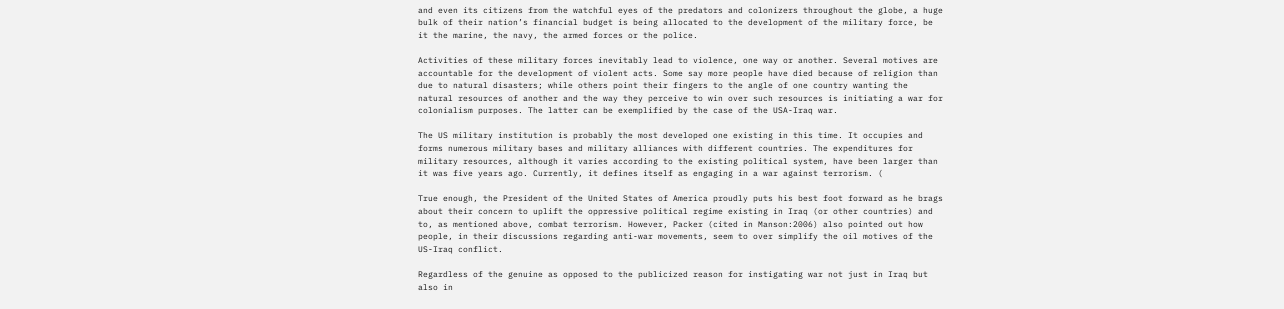and even its citizens from the watchful eyes of the predators and colonizers throughout the globe, a huge bulk of their nation’s financial budget is being allocated to the development of the military force, be it the marine, the navy, the armed forces or the police.

Activities of these military forces inevitably lead to violence, one way or another. Several motives are accountable for the development of violent acts. Some say more people have died because of religion than due to natural disasters; while others point their fingers to the angle of one country wanting the natural resources of another and the way they perceive to win over such resources is initiating a war for colonialism purposes. The latter can be exemplified by the case of the USA-Iraq war.

The US military institution is probably the most developed one existing in this time. It occupies and forms numerous military bases and military alliances with different countries. The expenditures for military resources, although it varies according to the existing political system, have been larger than it was five years ago. Currently, it defines itself as engaging in a war against terrorism. (

True enough, the President of the United States of America proudly puts his best foot forward as he brags about their concern to uplift the oppressive political regime existing in Iraq (or other countries) and to, as mentioned above, combat terrorism. However, Packer (cited in Manson:2006) also pointed out how people, in their discussions regarding anti-war movements, seem to over simplify the oil motives of the US-Iraq conflict.

Regardless of the genuine as opposed to the publicized reason for instigating war not just in Iraq but also in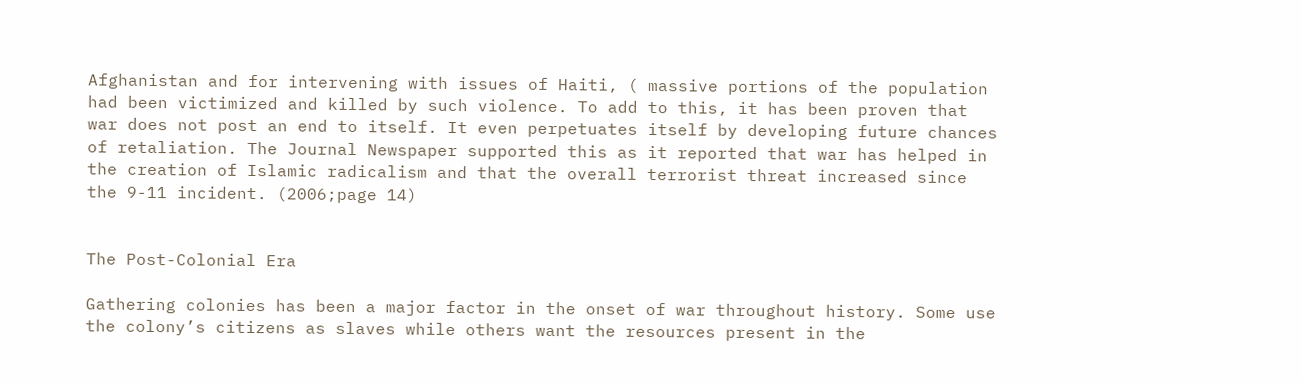Afghanistan and for intervening with issues of Haiti, ( massive portions of the population had been victimized and killed by such violence. To add to this, it has been proven that war does not post an end to itself. It even perpetuates itself by developing future chances of retaliation. The Journal Newspaper supported this as it reported that war has helped in the creation of Islamic radicalism and that the overall terrorist threat increased since the 9-11 incident. (2006;page 14)


The Post-Colonial Era

Gathering colonies has been a major factor in the onset of war throughout history. Some use the colony’s citizens as slaves while others want the resources present in the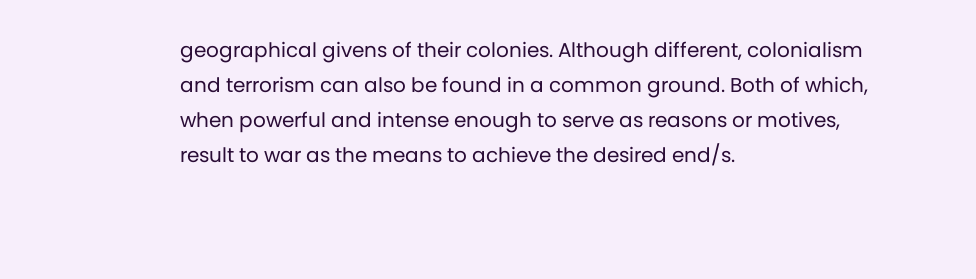geographical givens of their colonies. Although different, colonialism and terrorism can also be found in a common ground. Both of which, when powerful and intense enough to serve as reasons or motives, result to war as the means to achieve the desired end/s.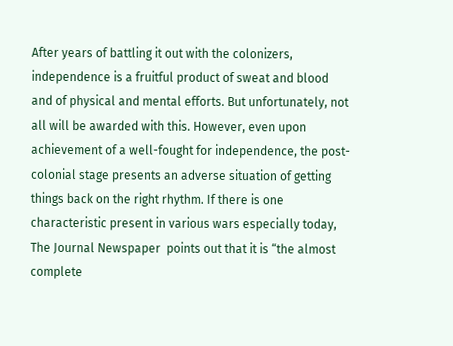After years of battling it out with the colonizers, independence is a fruitful product of sweat and blood and of physical and mental efforts. But unfortunately, not all will be awarded with this. However, even upon achievement of a well-fought for independence, the post-colonial stage presents an adverse situation of getting things back on the right rhythm. If there is one characteristic present in various wars especially today, The Journal Newspaper  points out that it is “the almost complete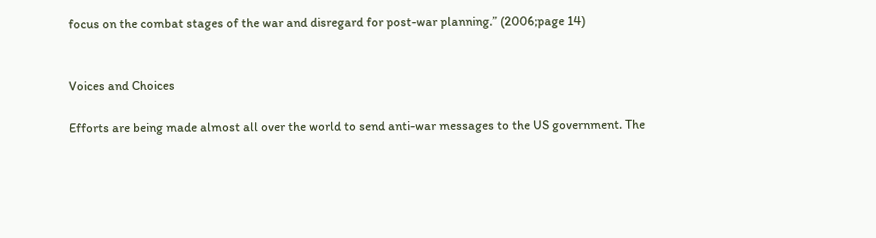focus on the combat stages of the war and disregard for post-war planning.” (2006;page 14)


Voices and Choices

Efforts are being made almost all over the world to send anti-war messages to the US government. The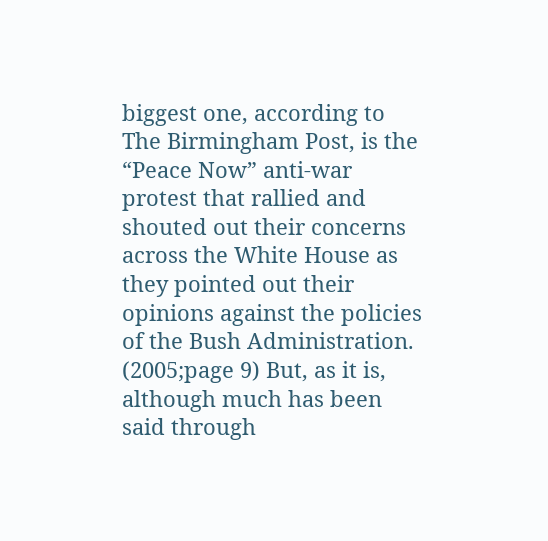biggest one, according to The Birmingham Post, is the “Peace Now” anti-war protest that rallied and shouted out their concerns across the White House as they pointed out their opinions against the policies of the Bush Administration. (2005;page 9) But, as it is, although much has been said through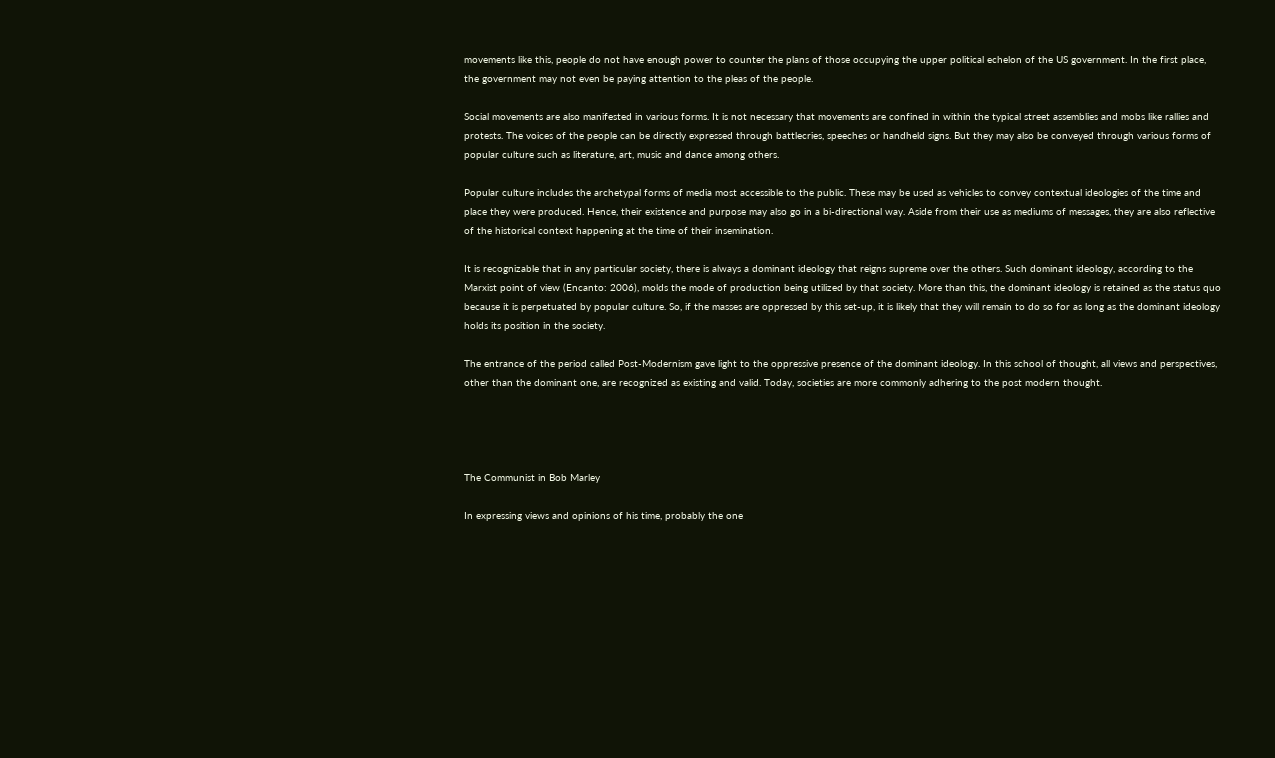movements like this, people do not have enough power to counter the plans of those occupying the upper political echelon of the US government. In the first place, the government may not even be paying attention to the pleas of the people.

Social movements are also manifested in various forms. It is not necessary that movements are confined in within the typical street assemblies and mobs like rallies and protests. The voices of the people can be directly expressed through battlecries, speeches or handheld signs. But they may also be conveyed through various forms of popular culture such as literature, art, music and dance among others.

Popular culture includes the archetypal forms of media most accessible to the public. These may be used as vehicles to convey contextual ideologies of the time and place they were produced. Hence, their existence and purpose may also go in a bi-directional way. Aside from their use as mediums of messages, they are also reflective of the historical context happening at the time of their insemination.

It is recognizable that in any particular society, there is always a dominant ideology that reigns supreme over the others. Such dominant ideology, according to the Marxist point of view (Encanto: 2006), molds the mode of production being utilized by that society. More than this, the dominant ideology is retained as the status quo because it is perpetuated by popular culture. So, if the masses are oppressed by this set-up, it is likely that they will remain to do so for as long as the dominant ideology holds its position in the society.

The entrance of the period called Post-Modernism gave light to the oppressive presence of the dominant ideology. In this school of thought, all views and perspectives, other than the dominant one, are recognized as existing and valid. Today, societies are more commonly adhering to the post modern thought.




The Communist in Bob Marley

In expressing views and opinions of his time, probably the one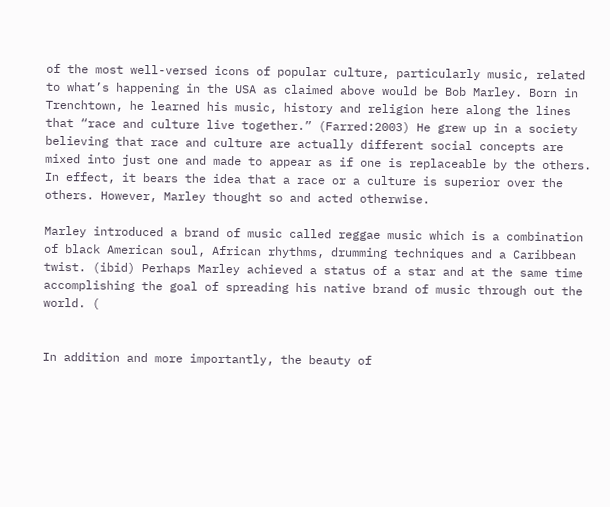of the most well-versed icons of popular culture, particularly music, related to what’s happening in the USA as claimed above would be Bob Marley. Born in Trenchtown, he learned his music, history and religion here along the lines that “race and culture live together.” (Farred:2003) He grew up in a society believing that race and culture are actually different social concepts are mixed into just one and made to appear as if one is replaceable by the others. In effect, it bears the idea that a race or a culture is superior over the others. However, Marley thought so and acted otherwise.

Marley introduced a brand of music called reggae music which is a combination of black American soul, African rhythms, drumming techniques and a Caribbean twist. (ibid) Perhaps Marley achieved a status of a star and at the same time accomplishing the goal of spreading his native brand of music through out the world. (


In addition and more importantly, the beauty of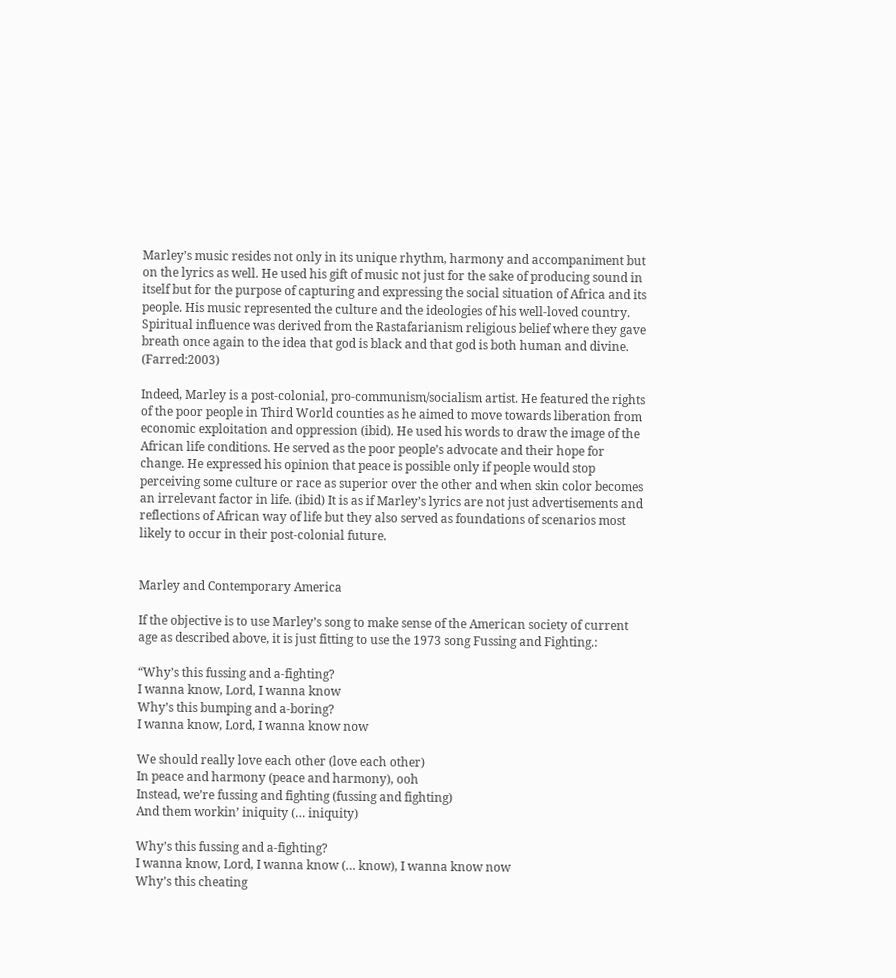Marley’s music resides not only in its unique rhythm, harmony and accompaniment but on the lyrics as well. He used his gift of music not just for the sake of producing sound in itself but for the purpose of capturing and expressing the social situation of Africa and its people. His music represented the culture and the ideologies of his well-loved country. Spiritual influence was derived from the Rastafarianism religious belief where they gave breath once again to the idea that god is black and that god is both human and divine. (Farred:2003)

Indeed, Marley is a post-colonial, pro-communism/socialism artist. He featured the rights of the poor people in Third World counties as he aimed to move towards liberation from economic exploitation and oppression (ibid). He used his words to draw the image of the African life conditions. He served as the poor people’s advocate and their hope for change. He expressed his opinion that peace is possible only if people would stop perceiving some culture or race as superior over the other and when skin color becomes an irrelevant factor in life. (ibid) It is as if Marley’s lyrics are not just advertisements and reflections of African way of life but they also served as foundations of scenarios most likely to occur in their post-colonial future.


Marley and Contemporary America

If the objective is to use Marley’s song to make sense of the American society of current age as described above, it is just fitting to use the 1973 song Fussing and Fighting.:

“Why’s this fussing and a-fighting?
I wanna know, Lord, I wanna know
Why’s this bumping and a-boring?
I wanna know, Lord, I wanna know now

We should really love each other (love each other)
In peace and harmony (peace and harmony), ooh
Instead, we’re fussing and fighting (fussing and fighting)
And them workin’ iniquity (… iniquity)

Why’s this fussing and a-fighting?
I wanna know, Lord, I wanna know (… know), I wanna know now
Why’s this cheating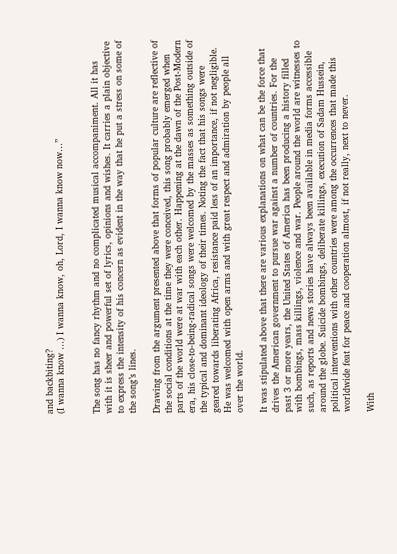and backbiting?
(I wanna know …) I wanna know, oh, Lord, I wanna know now…”


The song has no fancy rhythm and no complicated musical accompaniment. All it has with it is sheer and powerful set of lyrics, opinions and wishes. It carries a plain objective to express the intensity of his concern as evident in the way that he put a stress on some of the song’s lines.

Drawing from the argument presented above that forms of popular culture are reflective of the social conditions at the time they were conceived, this song probably emerged when parts of the world were at war with each other. Happening at the dawn of the Post-Modern era, his close-to-being-radical songs were welcomed by the masses as something outside of the typical and dominant ideology of their times. Noting the fact that his songs were geared towards liberating Africa, resistance paid less of an importance, if not negligible. He was welcomed with open arms and with great respect and admiration by people all over the world.

It was stipulated above that there are various explanations on what can be the force that drives the American government to pursue war against a number of countries. For the past 3 or more years, the United States of America has been producing a history filled with bombings, mass killings, violence and war. People around the world are witnesses to such, as reports and news stories have always been available in media forms accessible around the globe. Suicide bombings, deliberate killings, execution of Sadam Hussein, political interventions with other countries were among the occurrences that made this worldwide feat for peace and cooperation almost, if not really, next to never.

With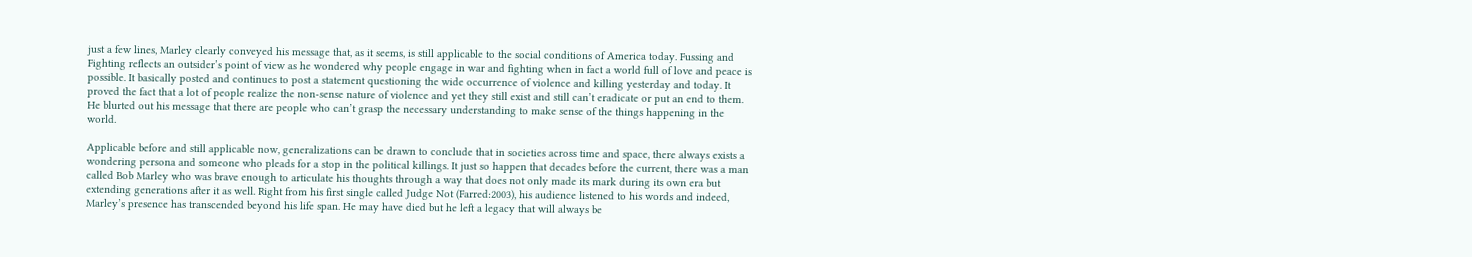just a few lines, Marley clearly conveyed his message that, as it seems, is still applicable to the social conditions of America today. Fussing and Fighting reflects an outsider’s point of view as he wondered why people engage in war and fighting when in fact a world full of love and peace is possible. It basically posted and continues to post a statement questioning the wide occurrence of violence and killing yesterday and today. It proved the fact that a lot of people realize the non-sense nature of violence and yet they still exist and still can’t eradicate or put an end to them. He blurted out his message that there are people who can’t grasp the necessary understanding to make sense of the things happening in the world.

Applicable before and still applicable now, generalizations can be drawn to conclude that in societies across time and space, there always exists a wondering persona and someone who pleads for a stop in the political killings. It just so happen that decades before the current, there was a man called Bob Marley who was brave enough to articulate his thoughts through a way that does not only made its mark during its own era but extending generations after it as well. Right from his first single called Judge Not (Farred:2003), his audience listened to his words and indeed, Marley’s presence has transcended beyond his life span. He may have died but he left a legacy that will always be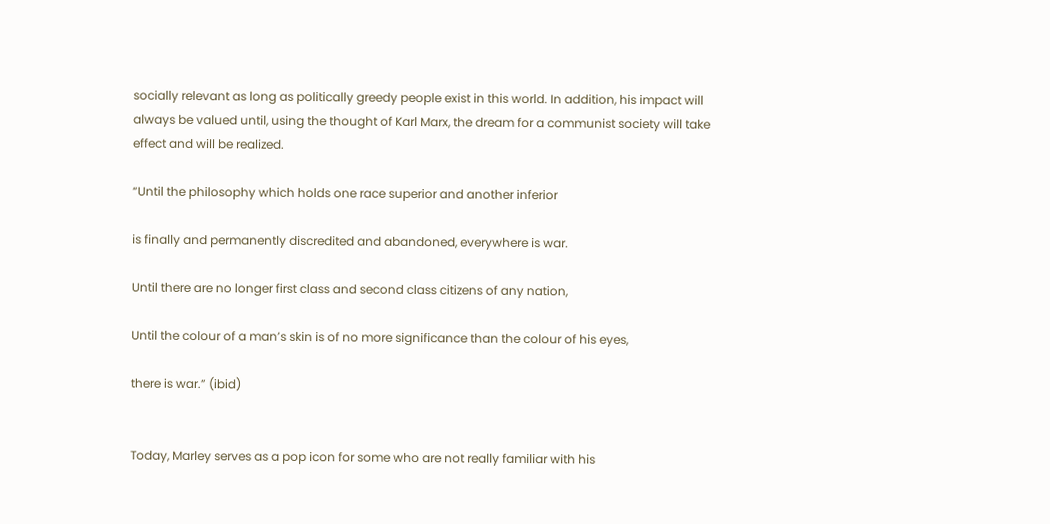socially relevant as long as politically greedy people exist in this world. In addition, his impact will always be valued until, using the thought of Karl Marx, the dream for a communist society will take effect and will be realized.

“Until the philosophy which holds one race superior and another inferior

is finally and permanently discredited and abandoned, everywhere is war.

Until there are no longer first class and second class citizens of any nation,

Until the colour of a man’s skin is of no more significance than the colour of his eyes,

there is war.” (ibid)


Today, Marley serves as a pop icon for some who are not really familiar with his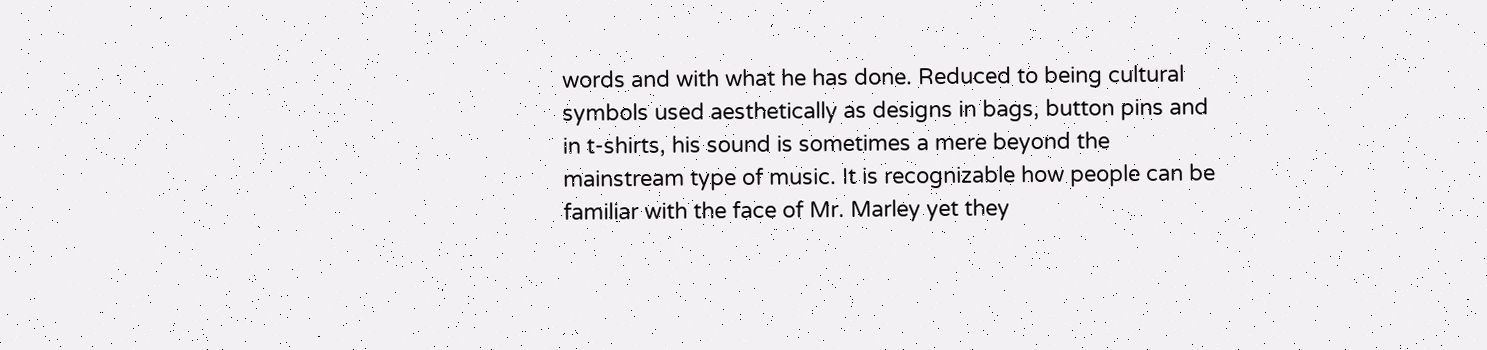words and with what he has done. Reduced to being cultural symbols used aesthetically as designs in bags, button pins and in t-shirts, his sound is sometimes a mere beyond the mainstream type of music. It is recognizable how people can be familiar with the face of Mr. Marley yet they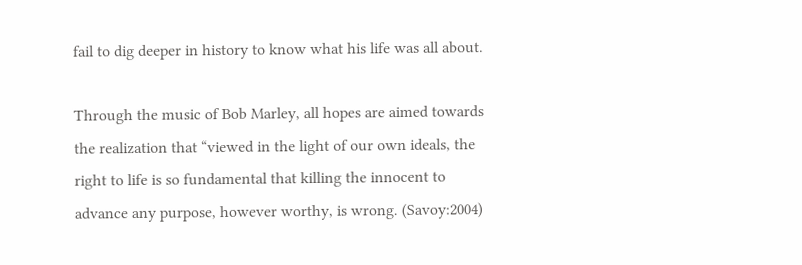fail to dig deeper in history to know what his life was all about.

Through the music of Bob Marley, all hopes are aimed towards the realization that “viewed in the light of our own ideals, the right to life is so fundamental that killing the innocent to advance any purpose, however worthy, is wrong. (Savoy:2004)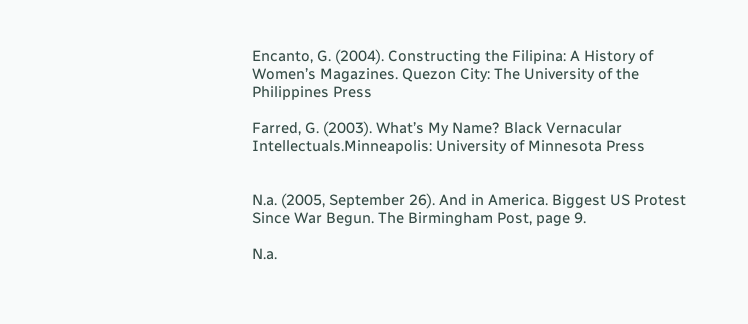Encanto, G. (2004). Constructing the Filipina: A History of Women’s Magazines. Quezon City: The University of the Philippines Press

Farred, G. (2003). What’s My Name? Black Vernacular Intellectuals.Minneapolis: University of Minnesota Press


N.a. (2005, September 26). And in America. Biggest US Protest Since War Begun. The Birmingham Post, page 9.

N.a.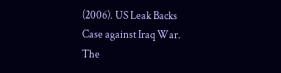(2006). US Leak Backs Case against Iraq War. The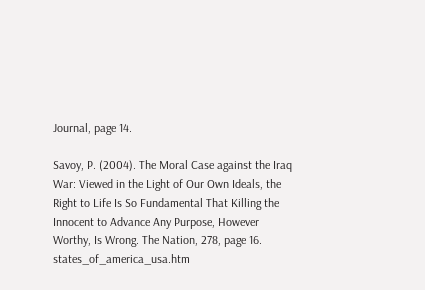Journal, page 14.

Savoy, P. (2004). The Moral Case against the Iraq War: Viewed in the Light of Our Own Ideals, the Right to Life Is So Fundamental That Killing the Innocent to Advance Any Purpose, However Worthy, Is Wrong. The Nation, 278, page 16. states_of_america_usa.htm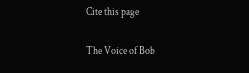Cite this page

The Voice of Bob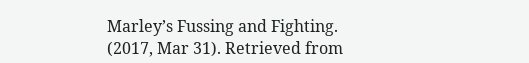Marley’s Fussing and Fighting. (2017, Mar 31). Retrieved from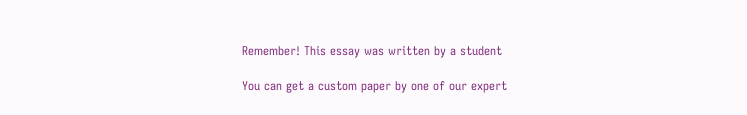Remember! This essay was written by a student

You can get a custom paper by one of our expert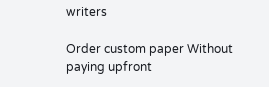writers

Order custom paper Without paying upfront